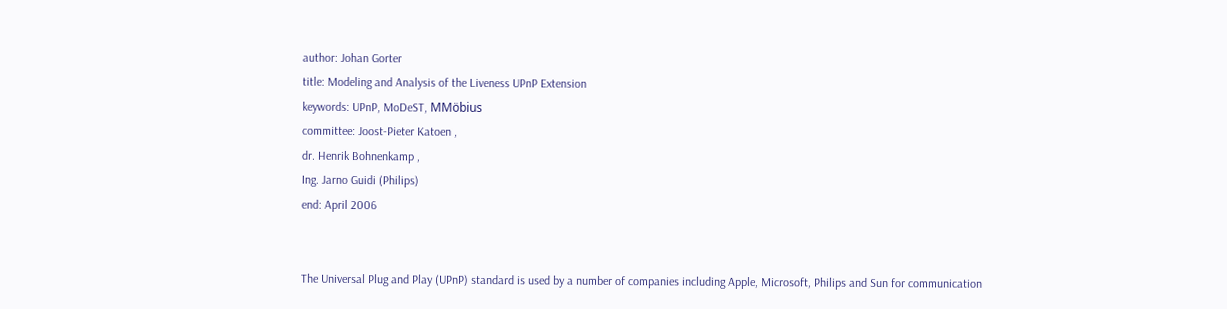author: Johan Gorter
title: Modeling and Analysis of the Liveness UPnP Extension
keywords: UPnP, MoDeST, MMöbius
committee: Joost-Pieter Katoen ,
dr. Henrik Bohnenkamp ,
Ing. Jarno Guidi (Philips)
end: April 2006


The Universal Plug and Play (UPnP) standard is used by a number of companies including Apple, Microsoft, Philips and Sun for communication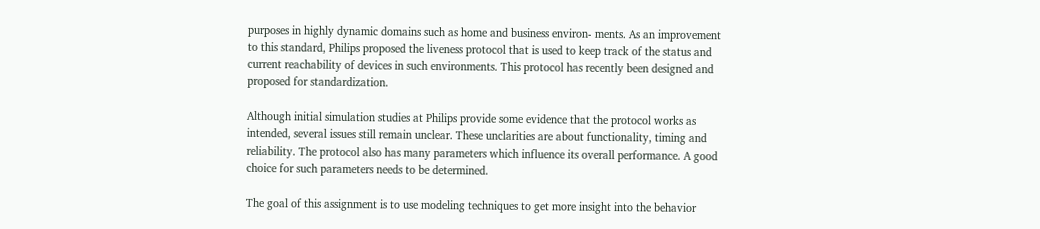purposes in highly dynamic domains such as home and business environ- ments. As an improvement to this standard, Philips proposed the liveness protocol that is used to keep track of the status and current reachability of devices in such environments. This protocol has recently been designed and proposed for standardization.

Although initial simulation studies at Philips provide some evidence that the protocol works as intended, several issues still remain unclear. These unclarities are about functionality, timing and reliability. The protocol also has many parameters which influence its overall performance. A good choice for such parameters needs to be determined.

The goal of this assignment is to use modeling techniques to get more insight into the behavior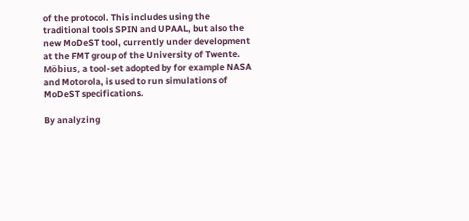of the protocol. This includes using the traditional tools SPIN and UPAAL, but also the new MoDeST tool, currently under development at the FMT group of the University of Twente. Möbius, a tool-set adopted by for example NASA and Motorola, is used to run simulations of MoDeST specifications.

By analyzing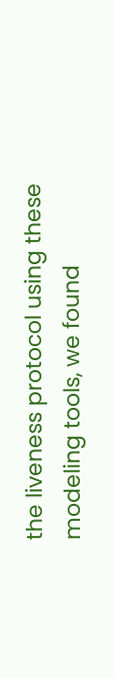the liveness protocol using these modeling tools, we found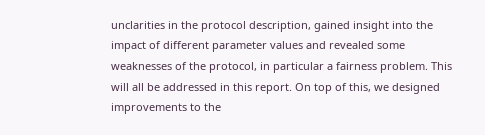unclarities in the protocol description, gained insight into the impact of different parameter values and revealed some weaknesses of the protocol, in particular a fairness problem. This will all be addressed in this report. On top of this, we designed improvements to the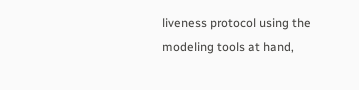liveness protocol using the modeling tools at hand,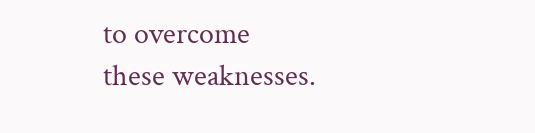to overcome these weaknesses.